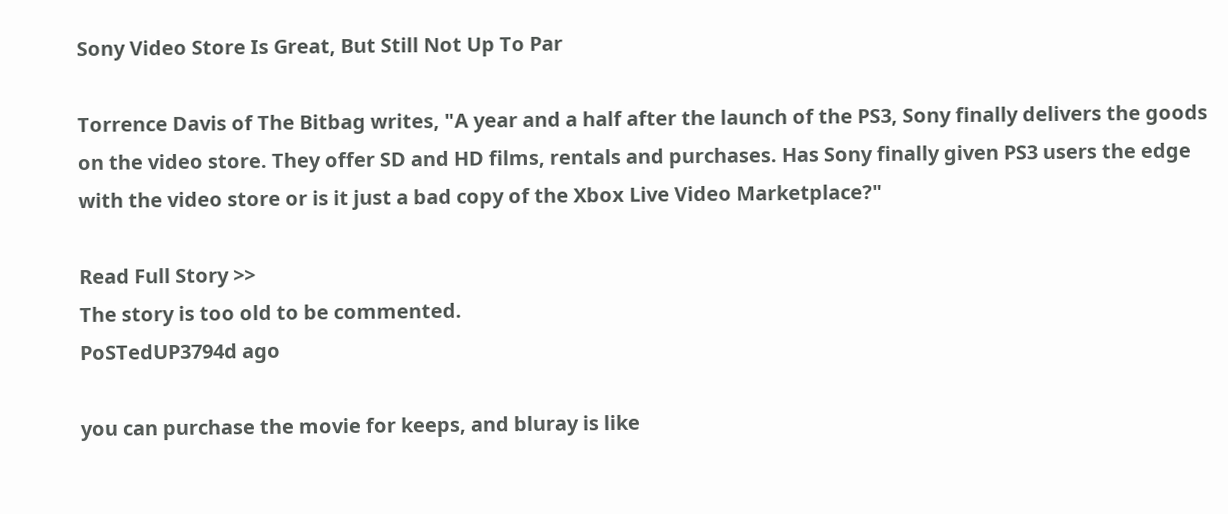Sony Video Store Is Great, But Still Not Up To Par

Torrence Davis of The Bitbag writes, "A year and a half after the launch of the PS3, Sony finally delivers the goods on the video store. They offer SD and HD films, rentals and purchases. Has Sony finally given PS3 users the edge with the video store or is it just a bad copy of the Xbox Live Video Marketplace?"

Read Full Story >>
The story is too old to be commented.
PoSTedUP3794d ago

you can purchase the movie for keeps, and bluray is like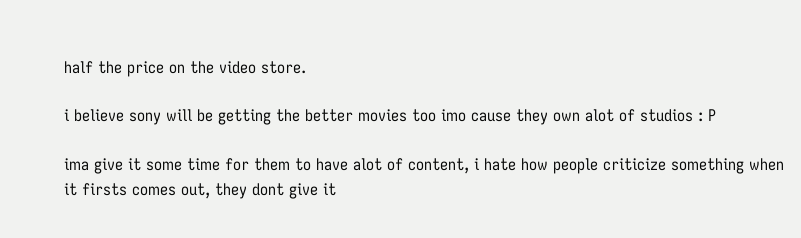half the price on the video store.

i believe sony will be getting the better movies too imo cause they own alot of studios : P

ima give it some time for them to have alot of content, i hate how people criticize something when it firsts comes out, they dont give it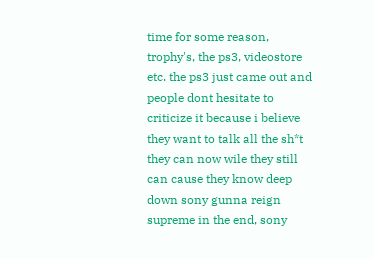time for some reason, trophy's, the ps3, videostore etc. the ps3 just came out and people dont hesitate to criticize it because i believe they want to talk all the sh*t they can now wile they still can cause they know deep down sony gunna reign supreme in the end, sony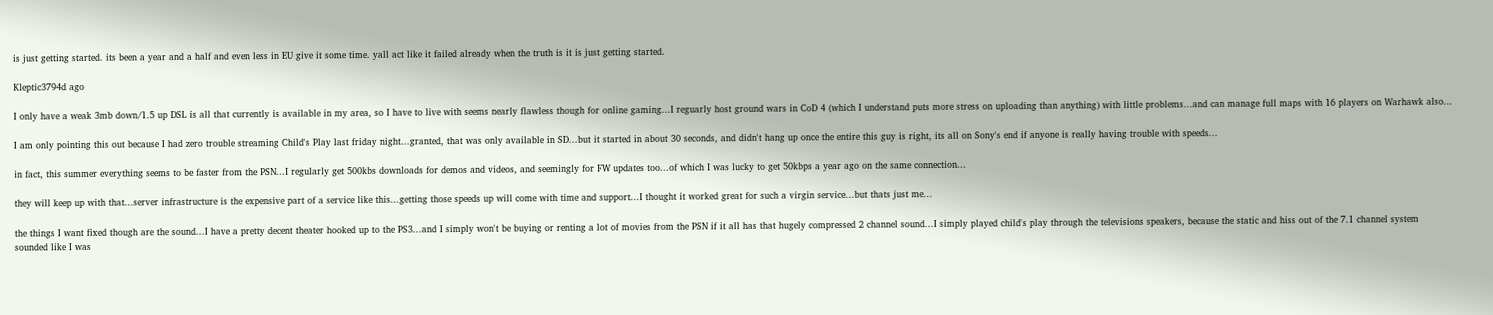is just getting started. its been a year and a half and even less in EU give it some time. yall act like it failed already when the truth is it is just getting started.

Kleptic3794d ago

I only have a weak 3mb down/1.5 up DSL is all that currently is available in my area, so I have to live with seems nearly flawless though for online gaming...I reguarly host ground wars in CoD 4 (which I understand puts more stress on uploading than anything) with little problems...and can manage full maps with 16 players on Warhawk also...

I am only pointing this out because I had zero trouble streaming Child's Play last friday night...granted, that was only available in SD...but it started in about 30 seconds, and didn't hang up once the entire this guy is right, its all on Sony's end if anyone is really having trouble with speeds...

in fact, this summer everything seems to be faster from the PSN...I regularly get 500kbs downloads for demos and videos, and seemingly for FW updates too...of which I was lucky to get 50kbps a year ago on the same connection...

they will keep up with that...server infrastructure is the expensive part of a service like this...getting those speeds up will come with time and support...I thought it worked great for such a virgin service...but thats just me...

the things I want fixed though are the sound...I have a pretty decent theater hooked up to the PS3...and I simply won't be buying or renting a lot of movies from the PSN if it all has that hugely compressed 2 channel sound...I simply played child's play through the televisions speakers, because the static and hiss out of the 7.1 channel system sounded like I was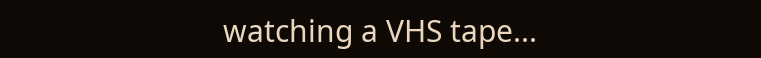watching a VHS tape...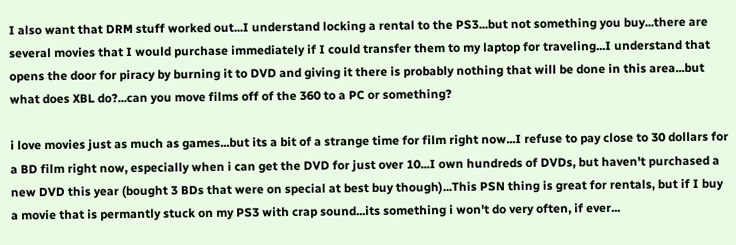I also want that DRM stuff worked out...I understand locking a rental to the PS3...but not something you buy...there are several movies that I would purchase immediately if I could transfer them to my laptop for traveling...I understand that opens the door for piracy by burning it to DVD and giving it there is probably nothing that will be done in this area...but what does XBL do?...can you move films off of the 360 to a PC or something?

i love movies just as much as games...but its a bit of a strange time for film right now...I refuse to pay close to 30 dollars for a BD film right now, especially when i can get the DVD for just over 10...I own hundreds of DVDs, but haven't purchased a new DVD this year (bought 3 BDs that were on special at best buy though)...This PSN thing is great for rentals, but if I buy a movie that is permantly stuck on my PS3 with crap sound...its something i won't do very often, if ever...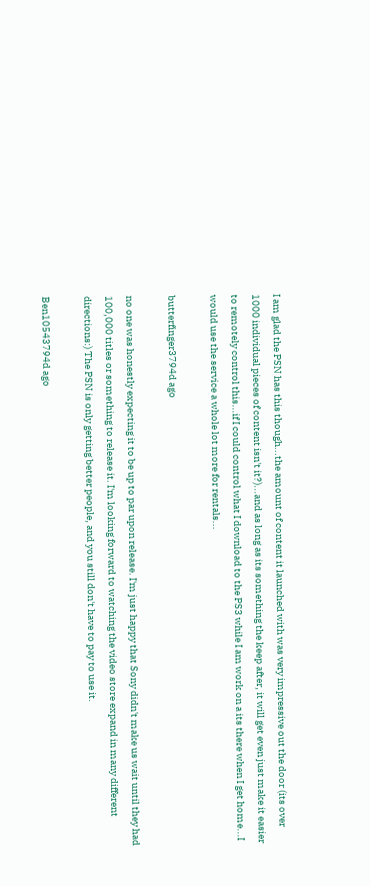I am glad the PSN has this though...the amount of content it launched with was very impressive out the door (its over 1000 individual pieces of content isn't it?)...and as long as its something the keep after, it will get even just make it easier to remotely control this...if I could control what I download to the PS3 while I am work on a its there when I get home...I would use the service a whole lot more for rentals...

butterfinger3794d ago

no one was honestly expecting it to be up to par upon release. I'm just happy that Sony didn't make us wait until they had 100,000 titles or something to release it. I'm looking forward to watching the video store expand in many different directions:) The PSN is only getting better people, and you still don't have to pay to use it.

Ben10543794d ago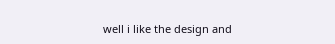well i like the design and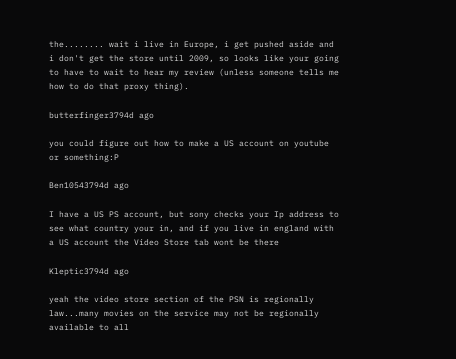the........ wait i live in Europe, i get pushed aside and i don't get the store until 2009, so looks like your going to have to wait to hear my review (unless someone tells me how to do that proxy thing).

butterfinger3794d ago

you could figure out how to make a US account on youtube or something:P

Ben10543794d ago

I have a US PS account, but sony checks your Ip address to see what country your in, and if you live in england with a US account the Video Store tab wont be there

Kleptic3794d ago

yeah the video store section of the PSN is regionally law...many movies on the service may not be regionally available to all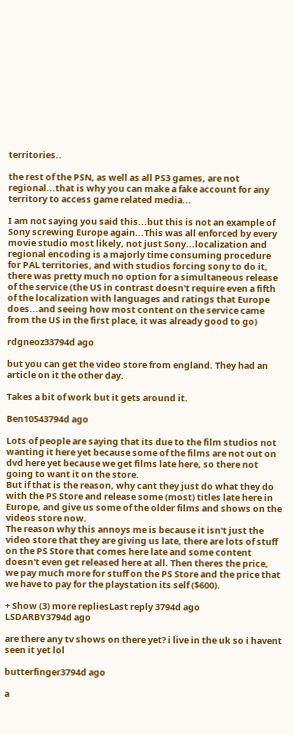territories..

the rest of the PSN, as well as all PS3 games, are not regional...that is why you can make a fake account for any territory to access game related media...

I am not saying you said this...but this is not an example of Sony screwing Europe again...This was all enforced by every movie studio most likely, not just Sony...localization and regional encoding is a majorly time consuming procedure for PAL territories, and with studios forcing sony to do it, there was pretty much no option for a simultaneous release of the service (the US in contrast doesn't require even a fifth of the localization with languages and ratings that Europe does...and seeing how most content on the service came from the US in the first place, it was already good to go)

rdgneoz33794d ago

but you can get the video store from england. They had an article on it the other day.

Takes a bit of work but it gets around it.

Ben10543794d ago

Lots of people are saying that its due to the film studios not wanting it here yet because some of the films are not out on dvd here yet because we get films late here, so there not going to want it on the store.
But if that is the reason, why cant they just do what they do with the PS Store and release some (most) titles late here in Europe, and give us some of the older films and shows on the videos store now.
The reason why this annoys me is because it isn't just the video store that they are giving us late, there are lots of stuff on the PS Store that comes here late and some content doesn't even get released here at all. Then theres the price, we pay much more for stuff on the PS Store and the price that we have to pay for the playstation its self ($600).

+ Show (3) more repliesLast reply 3794d ago
LSDARBY3794d ago

are there any tv shows on there yet? i live in the uk so i havent seen it yet lol

butterfinger3794d ago

a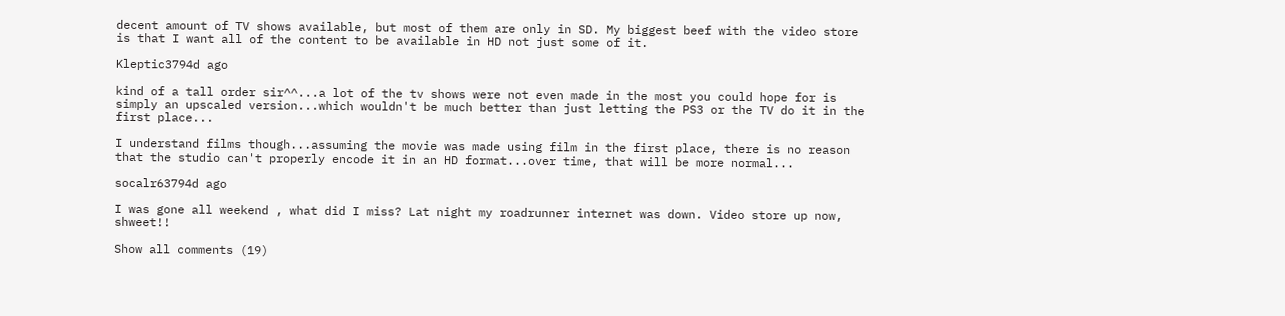decent amount of TV shows available, but most of them are only in SD. My biggest beef with the video store is that I want all of the content to be available in HD not just some of it.

Kleptic3794d ago

kind of a tall order sir^^...a lot of the tv shows were not even made in the most you could hope for is simply an upscaled version...which wouldn't be much better than just letting the PS3 or the TV do it in the first place...

I understand films though...assuming the movie was made using film in the first place, there is no reason that the studio can't properly encode it in an HD format...over time, that will be more normal...

socalr63794d ago

I was gone all weekend , what did I miss? Lat night my roadrunner internet was down. Video store up now, shweet!!

Show all comments (19)